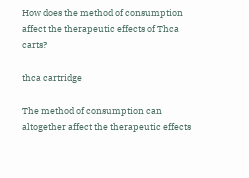How does the method of consumption affect the therapeutic effects of Thca carts?

thca cartridge

The method of consumption can altogether affect the therapeutic effects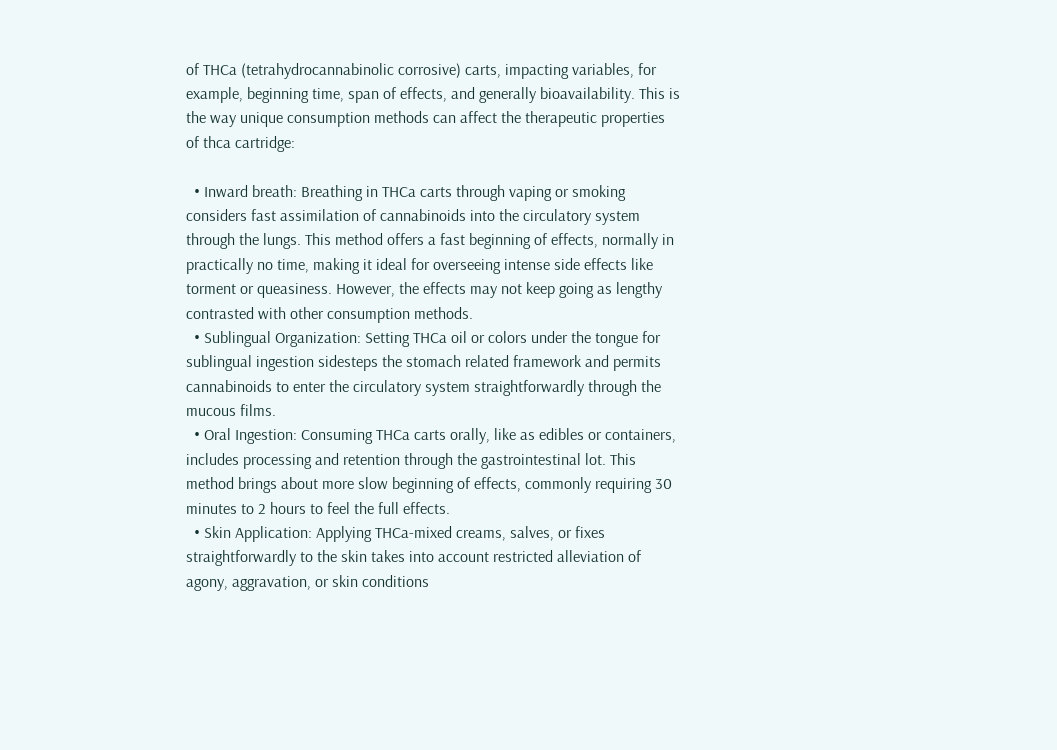of THCa (tetrahydrocannabinolic corrosive) carts, impacting variables, for example, beginning time, span of effects, and generally bioavailability. This is the way unique consumption methods can affect the therapeutic properties of thca cartridge:

  • Inward breath: Breathing in THCa carts through vaping or smoking considers fast assimilation of cannabinoids into the circulatory system through the lungs. This method offers a fast beginning of effects, normally in practically no time, making it ideal for overseeing intense side effects like torment or queasiness. However, the effects may not keep going as lengthy contrasted with other consumption methods.
  • Sublingual Organization: Setting THCa oil or colors under the tongue for sublingual ingestion sidesteps the stomach related framework and permits cannabinoids to enter the circulatory system straightforwardly through the mucous films.
  • Oral Ingestion: Consuming THCa carts orally, like as edibles or containers, includes processing and retention through the gastrointestinal lot. This method brings about more slow beginning of effects, commonly requiring 30 minutes to 2 hours to feel the full effects.
  • Skin Application: Applying THCa-mixed creams, salves, or fixes straightforwardly to the skin takes into account restricted alleviation of agony, aggravation, or skin conditions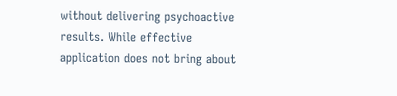without delivering psychoactive results. While effective application does not bring about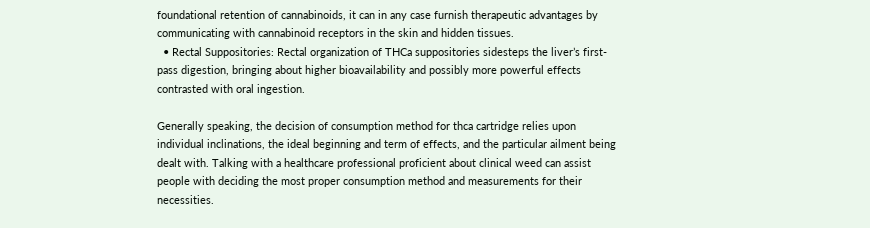foundational retention of cannabinoids, it can in any case furnish therapeutic advantages by communicating with cannabinoid receptors in the skin and hidden tissues.
  • Rectal Suppositories: Rectal organization of THCa suppositories sidesteps the liver’s first-pass digestion, bringing about higher bioavailability and possibly more powerful effects contrasted with oral ingestion.

Generally speaking, the decision of consumption method for thca cartridge relies upon individual inclinations, the ideal beginning and term of effects, and the particular ailment being dealt with. Talking with a healthcare professional proficient about clinical weed can assist people with deciding the most proper consumption method and measurements for their necessities.